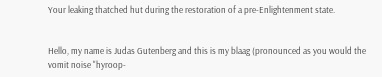Your leaking thatched hut during the restoration of a pre-Enlightenment state.


Hello, my name is Judas Gutenberg and this is my blaag (pronounced as you would the vomit noise "hyroop-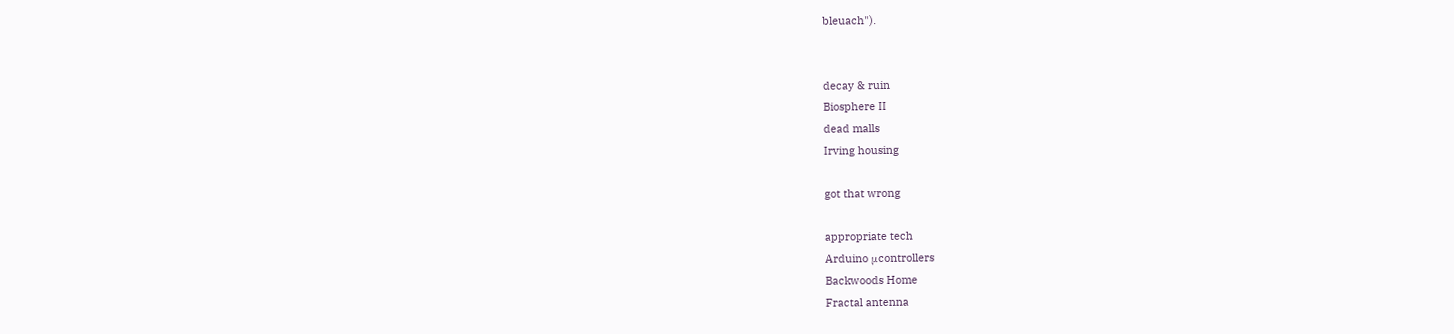bleuach").


decay & ruin
Biosphere II
dead malls
Irving housing

got that wrong

appropriate tech
Arduino μcontrollers
Backwoods Home
Fractal antenna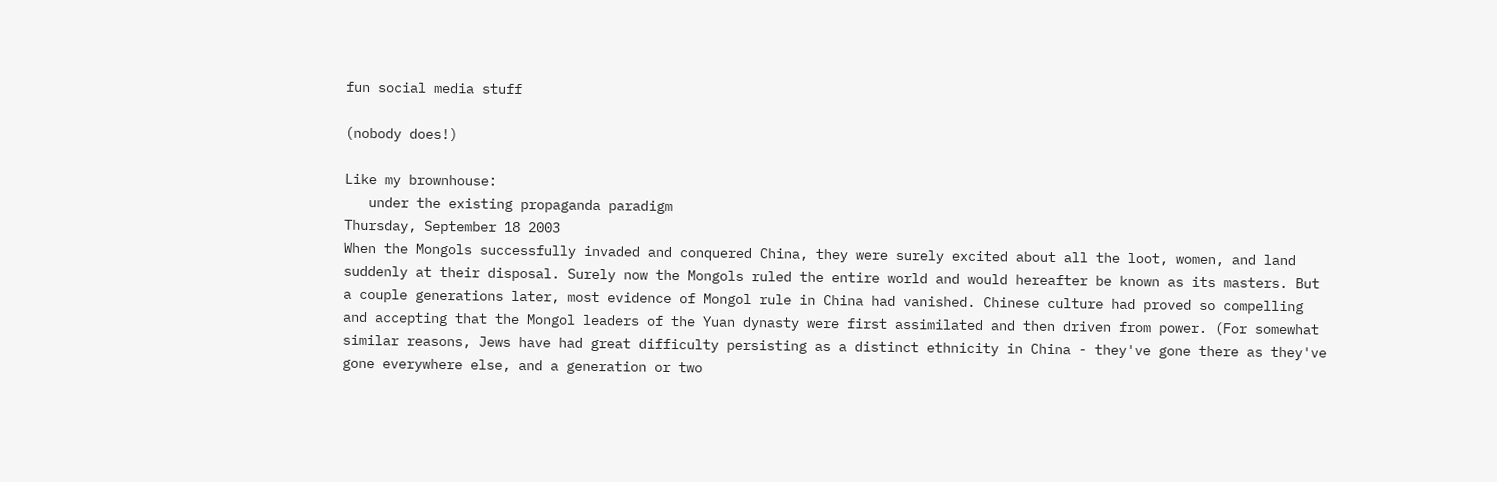fun social media stuff

(nobody does!)

Like my brownhouse:
   under the existing propaganda paradigm
Thursday, September 18 2003
When the Mongols successfully invaded and conquered China, they were surely excited about all the loot, women, and land suddenly at their disposal. Surely now the Mongols ruled the entire world and would hereafter be known as its masters. But a couple generations later, most evidence of Mongol rule in China had vanished. Chinese culture had proved so compelling and accepting that the Mongol leaders of the Yuan dynasty were first assimilated and then driven from power. (For somewhat similar reasons, Jews have had great difficulty persisting as a distinct ethnicity in China - they've gone there as they've gone everywhere else, and a generation or two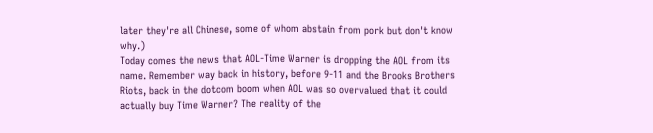later they're all Chinese, some of whom abstain from pork but don't know why.)
Today comes the news that AOL-Time Warner is dropping the AOL from its name. Remember way back in history, before 9-11 and the Brooks Brothers Riots, back in the dotcom boom when AOL was so overvalued that it could actually buy Time Warner? The reality of the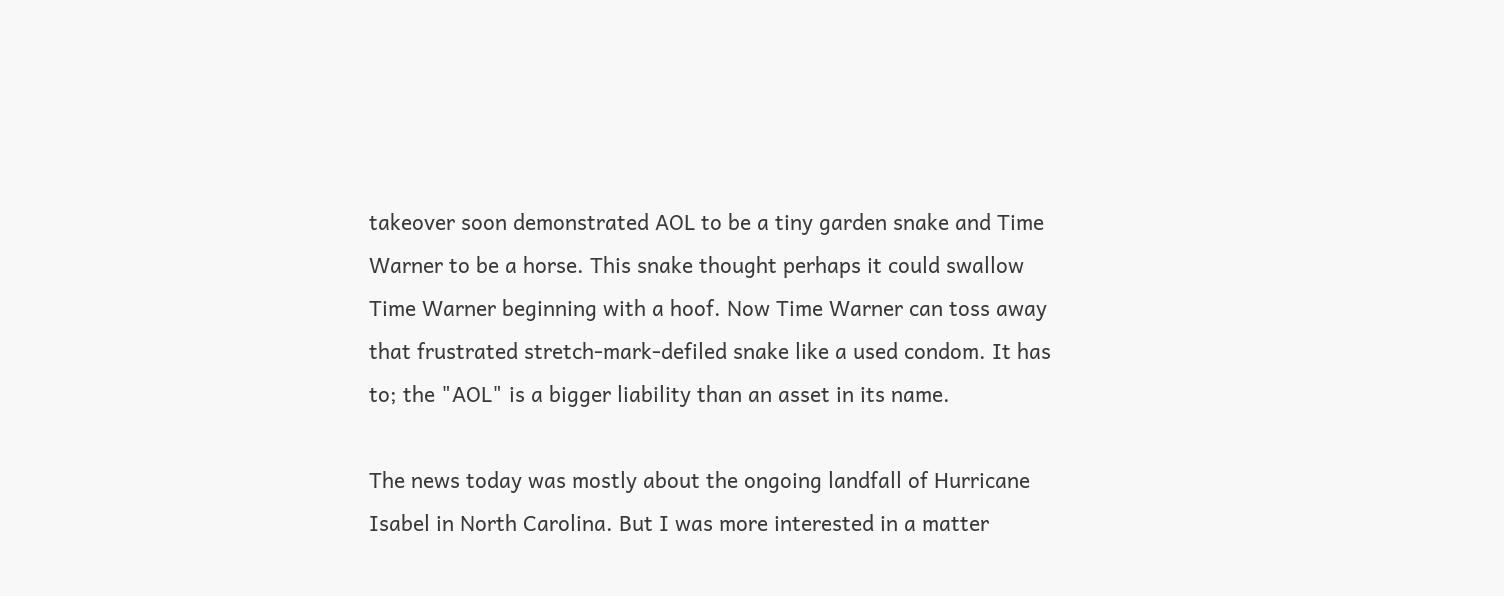takeover soon demonstrated AOL to be a tiny garden snake and Time Warner to be a horse. This snake thought perhaps it could swallow Time Warner beginning with a hoof. Now Time Warner can toss away that frustrated stretch-mark-defiled snake like a used condom. It has to; the "AOL" is a bigger liability than an asset in its name.

The news today was mostly about the ongoing landfall of Hurricane Isabel in North Carolina. But I was more interested in a matter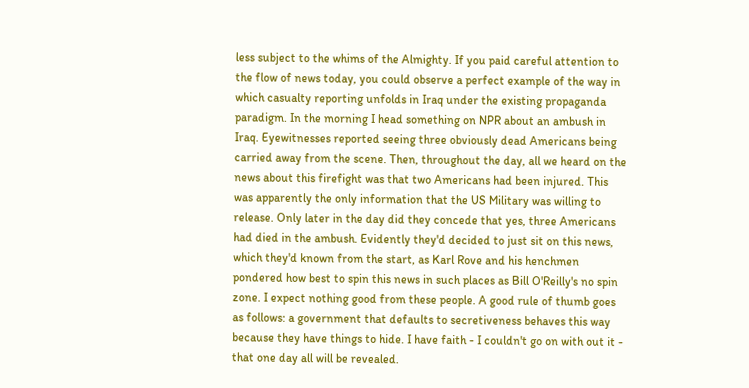less subject to the whims of the Almighty. If you paid careful attention to the flow of news today, you could observe a perfect example of the way in which casualty reporting unfolds in Iraq under the existing propaganda paradigm. In the morning I head something on NPR about an ambush in Iraq. Eyewitnesses reported seeing three obviously dead Americans being carried away from the scene. Then, throughout the day, all we heard on the news about this firefight was that two Americans had been injured. This was apparently the only information that the US Military was willing to release. Only later in the day did they concede that yes, three Americans had died in the ambush. Evidently they'd decided to just sit on this news, which they'd known from the start, as Karl Rove and his henchmen pondered how best to spin this news in such places as Bill O'Reilly's no spin zone. I expect nothing good from these people. A good rule of thumb goes as follows: a government that defaults to secretiveness behaves this way because they have things to hide. I have faith - I couldn't go on with out it - that one day all will be revealed.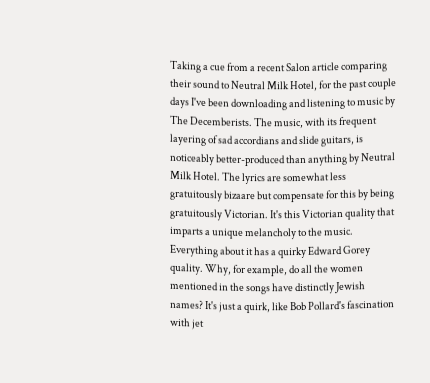Taking a cue from a recent Salon article comparing their sound to Neutral Milk Hotel, for the past couple days I've been downloading and listening to music by The Decemberists. The music, with its frequent layering of sad accordians and slide guitars, is noticeably better-produced than anything by Neutral Milk Hotel. The lyrics are somewhat less gratuitously bizaare but compensate for this by being gratuitously Victorian. It's this Victorian quality that imparts a unique melancholy to the music. Everything about it has a quirky Edward Gorey quality. Why, for example, do all the women mentioned in the songs have distinctly Jewish names? It's just a quirk, like Bob Pollard's fascination with jet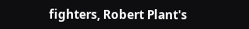fighters, Robert Plant's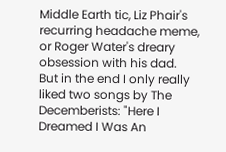Middle Earth tic, Liz Phair's recurring headache meme, or Roger Water's dreary obsession with his dad.
But in the end I only really liked two songs by The Decemberists: "Here I Dreamed I Was An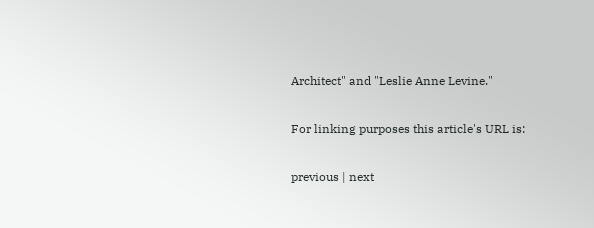Architect" and "Leslie Anne Levine."

For linking purposes this article's URL is:

previous | next